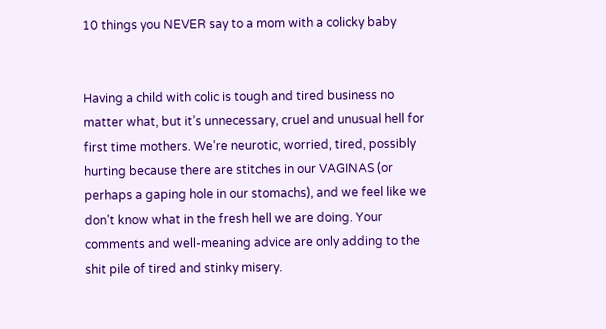10 things you NEVER say to a mom with a colicky baby


Having a child with colic is tough and tired business no matter what, but it’s unnecessary, cruel and unusual hell for first time mothers. We’re neurotic, worried, tired, possibly hurting because there are stitches in our VAGINAS (or perhaps a gaping hole in our stomachs), and we feel like we don’t know what in the fresh hell we are doing. Your comments and well-meaning advice are only adding to the shit pile of tired and stinky misery.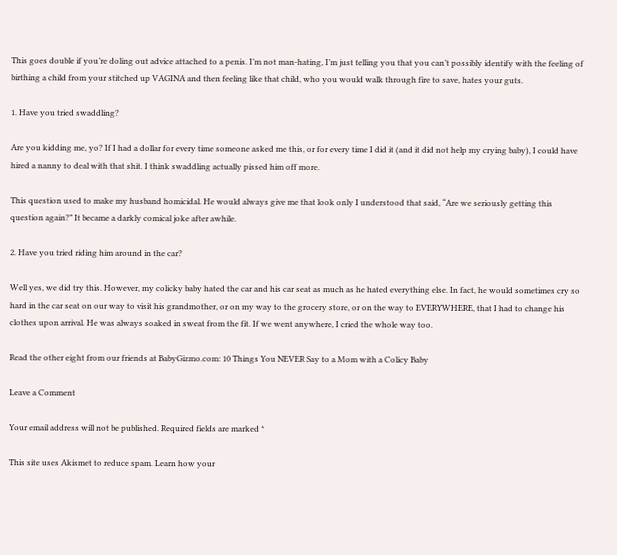This goes double if you’re doling out advice attached to a penis. I’m not man-hating, I’m just telling you that you can’t possibly identify with the feeling of birthing a child from your stitched up VAGINA and then feeling like that child, who you would walk through fire to save, hates your guts.

1. Have you tried swaddling?

Are you kidding me, yo? If I had a dollar for every time someone asked me this, or for every time I did it (and it did not help my crying baby), I could have hired a nanny to deal with that shit. I think swaddling actually pissed him off more.

This question used to make my husband homicidal. He would always give me that look only I understood that said, “Are we seriously getting this question again?” It became a darkly comical joke after awhile.

2. Have you tried riding him around in the car?

Well yes, we did try this. However, my colicky baby hated the car and his car seat as much as he hated everything else. In fact, he would sometimes cry so hard in the car seat on our way to visit his grandmother, or on my way to the grocery store, or on the way to EVERYWHERE, that I had to change his clothes upon arrival. He was always soaked in sweat from the fit. If we went anywhere, I cried the whole way too.

Read the other eight from our friends at BabyGizmo.com: 10 Things You NEVER Say to a Mom with a Colicy Baby

Leave a Comment

Your email address will not be published. Required fields are marked *

This site uses Akismet to reduce spam. Learn how your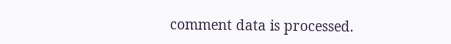comment data is processed.